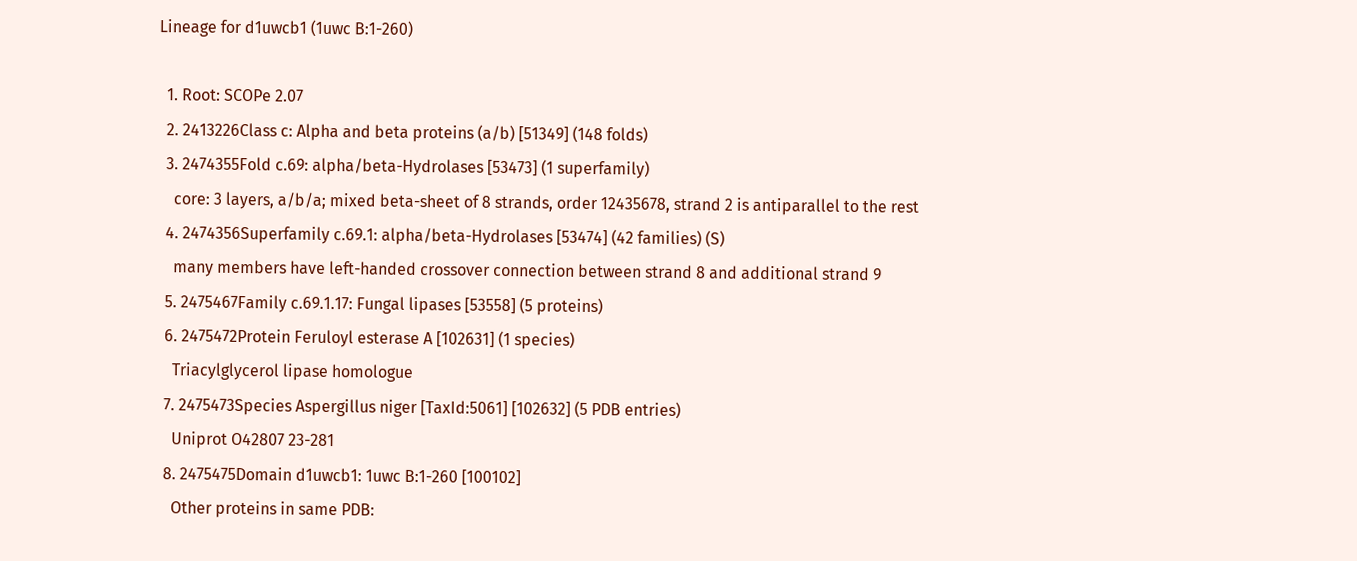Lineage for d1uwcb1 (1uwc B:1-260)

  1. Root: SCOPe 2.07
  2. 2413226Class c: Alpha and beta proteins (a/b) [51349] (148 folds)
  3. 2474355Fold c.69: alpha/beta-Hydrolases [53473] (1 superfamily)
    core: 3 layers, a/b/a; mixed beta-sheet of 8 strands, order 12435678, strand 2 is antiparallel to the rest
  4. 2474356Superfamily c.69.1: alpha/beta-Hydrolases [53474] (42 families) (S)
    many members have left-handed crossover connection between strand 8 and additional strand 9
  5. 2475467Family c.69.1.17: Fungal lipases [53558] (5 proteins)
  6. 2475472Protein Feruloyl esterase A [102631] (1 species)
    Triacylglycerol lipase homologue
  7. 2475473Species Aspergillus niger [TaxId:5061] [102632] (5 PDB entries)
    Uniprot O42807 23-281
  8. 2475475Domain d1uwcb1: 1uwc B:1-260 [100102]
    Other proteins in same PDB: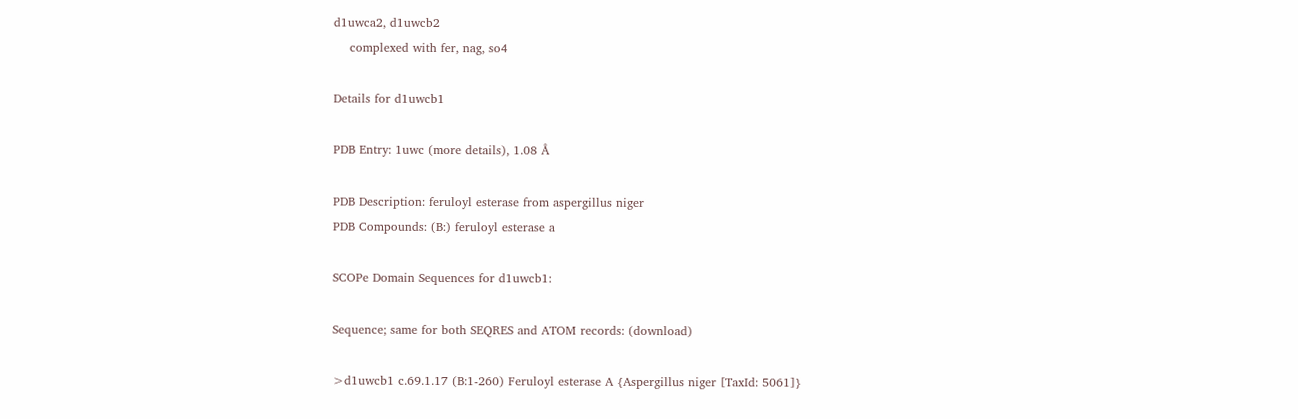d1uwca2, d1uwcb2
    complexed with fer, nag, so4

Details for d1uwcb1

PDB Entry: 1uwc (more details), 1.08 Å

PDB Description: feruloyl esterase from aspergillus niger
PDB Compounds: (B:) feruloyl esterase a

SCOPe Domain Sequences for d1uwcb1:

Sequence; same for both SEQRES and ATOM records: (download)

>d1uwcb1 c.69.1.17 (B:1-260) Feruloyl esterase A {Aspergillus niger [TaxId: 5061]}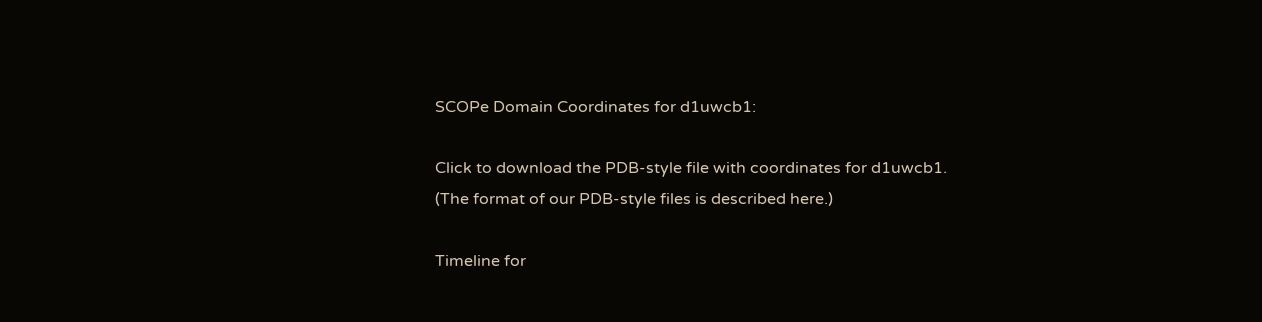SCOPe Domain Coordinates for d1uwcb1:

Click to download the PDB-style file with coordinates for d1uwcb1.
(The format of our PDB-style files is described here.)

Timeline for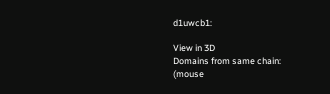d1uwcb1:

View in 3D
Domains from same chain:
(mouse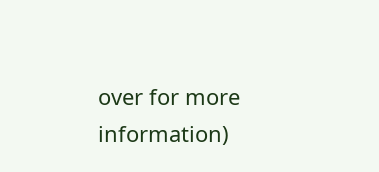over for more information)